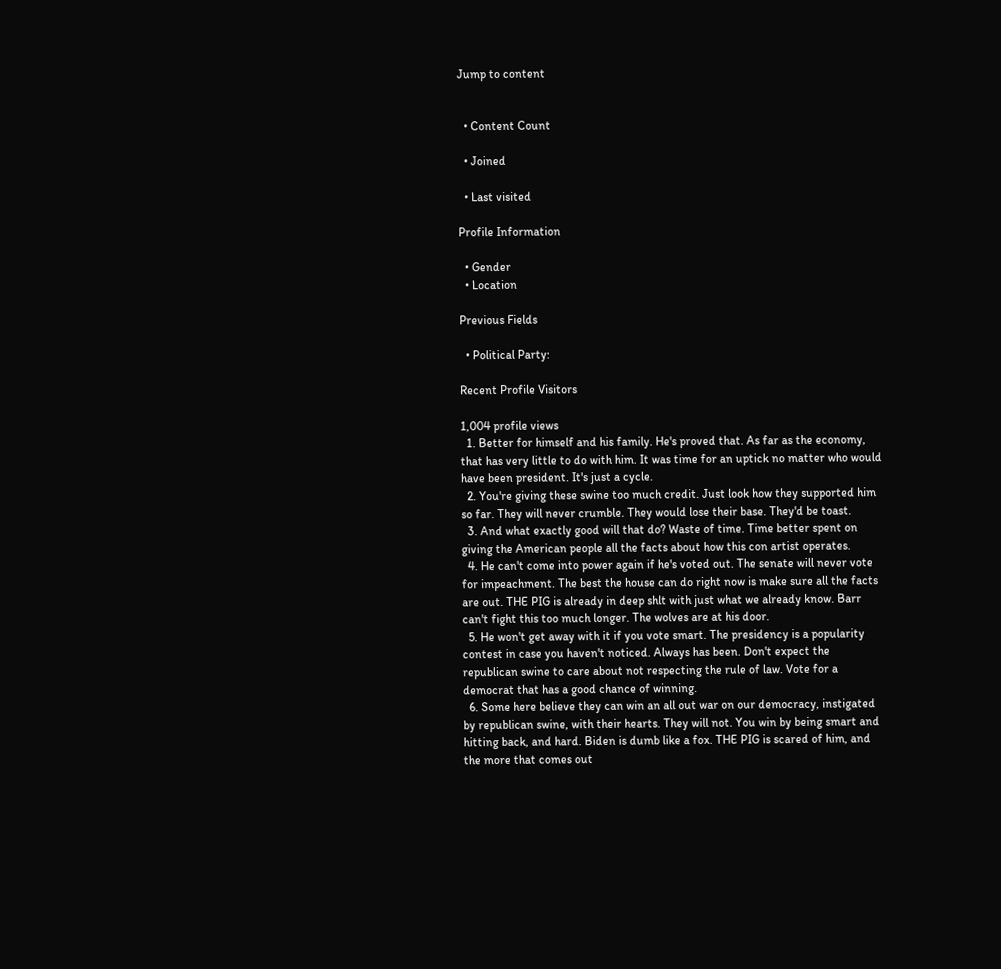Jump to content


  • Content Count

  • Joined

  • Last visited

Profile Information

  • Gender
  • Location

Previous Fields

  • Political Party:

Recent Profile Visitors

1,004 profile views
  1. Better for himself and his family. He's proved that. As far as the economy, that has very little to do with him. It was time for an uptick no matter who would have been president. It's just a cycle.
  2. You're giving these swine too much credit. Just look how they supported him so far. They will never crumble. They would lose their base. They'd be toast.
  3. And what exactly good will that do? Waste of time. Time better spent on giving the American people all the facts about how this con artist operates.
  4. He can't come into power again if he's voted out. The senate will never vote for impeachment. The best the house can do right now is make sure all the facts are out. THE PIG is already in deep shlt with just what we already know. Barr can't fight this too much longer. The wolves are at his door.
  5. He won't get away with it if you vote smart. The presidency is a popularity contest in case you haven't noticed. Always has been. Don't expect the republican swine to care about not respecting the rule of law. Vote for a democrat that has a good chance of winning.
  6. Some here believe they can win an all out war on our democracy, instigated by republican swine, with their hearts. They will not. You win by being smart and hitting back, and hard. Biden is dumb like a fox. THE PIG is scared of him, and the more that comes out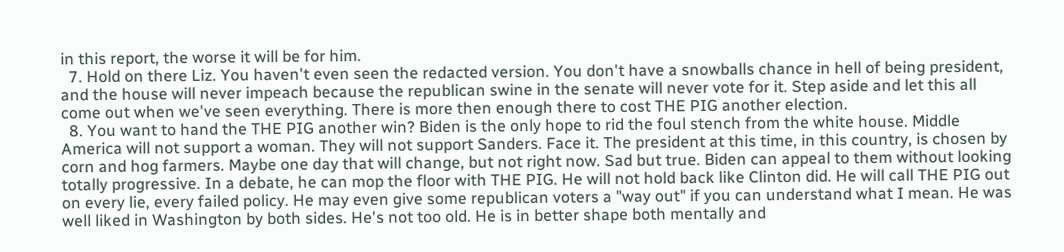in this report, the worse it will be for him.
  7. Hold on there Liz. You haven't even seen the redacted version. You don't have a snowballs chance in hell of being president, and the house will never impeach because the republican swine in the senate will never vote for it. Step aside and let this all come out when we've seen everything. There is more then enough there to cost THE PIG another election.
  8. You want to hand the THE PIG another win? Biden is the only hope to rid the foul stench from the white house. Middle America will not support a woman. They will not support Sanders. Face it. The president at this time, in this country, is chosen by corn and hog farmers. Maybe one day that will change, but not right now. Sad but true. Biden can appeal to them without looking totally progressive. In a debate, he can mop the floor with THE PIG. He will not hold back like Clinton did. He will call THE PIG out on every lie, every failed policy. He may even give some republican voters a "way out" if you can understand what I mean. He was well liked in Washington by both sides. He's not too old. He is in better shape both mentally and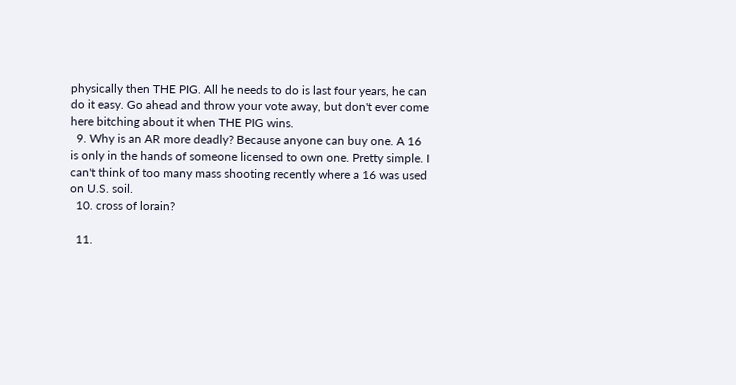physically then THE PIG. All he needs to do is last four years, he can do it easy. Go ahead and throw your vote away, but don't ever come here bitching about it when THE PIG wins.
  9. Why is an AR more deadly? Because anyone can buy one. A 16 is only in the hands of someone licensed to own one. Pretty simple. I can't think of too many mass shooting recently where a 16 was used on U.S. soil.
  10. cross of lorain?

  11.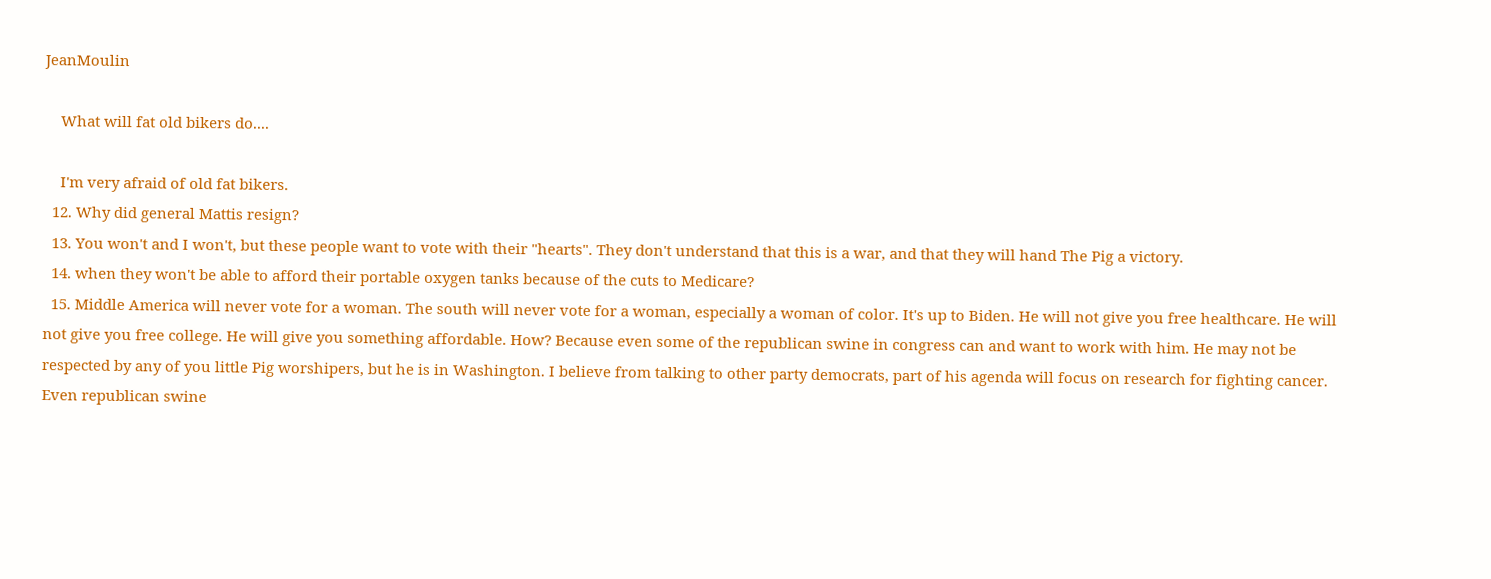JeanMoulin

    What will fat old bikers do....

    I'm very afraid of old fat bikers.
  12. Why did general Mattis resign?
  13. You won't and I won't, but these people want to vote with their "hearts". They don't understand that this is a war, and that they will hand The Pig a victory.
  14. when they won't be able to afford their portable oxygen tanks because of the cuts to Medicare?
  15. Middle America will never vote for a woman. The south will never vote for a woman, especially a woman of color. It's up to Biden. He will not give you free healthcare. He will not give you free college. He will give you something affordable. How? Because even some of the republican swine in congress can and want to work with him. He may not be respected by any of you little Pig worshipers, but he is in Washington. I believe from talking to other party democrats, part of his agenda will focus on research for fighting cancer. Even republican swine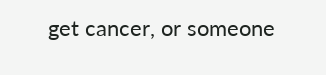get cancer, or someone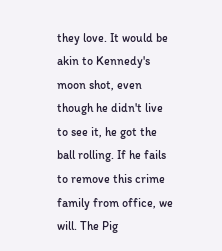they love. It would be akin to Kennedy's moon shot, even though he didn't live to see it, he got the ball rolling. If he fails to remove this crime family from office, we will. The Pig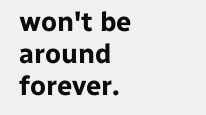won't be around forever.